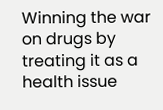Winning the war on drugs by treating it as a health issue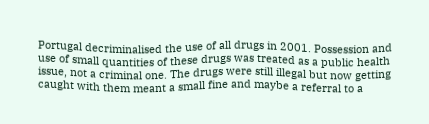Portugal decriminalised the use of all drugs in 2001. Possession and use of small quantities of these drugs was treated as a public health issue, not a criminal one. The drugs were still illegal but now getting caught with them meant a small fine and maybe a referral to a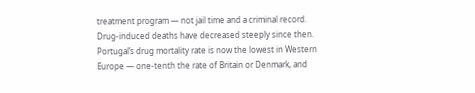treatment program — not jail time and a criminal record. Drug-induced deaths have decreased steeply since then. Portugal’s drug mortality rate is now the lowest in Western Europe — one-tenth the rate of Britain or Denmark, and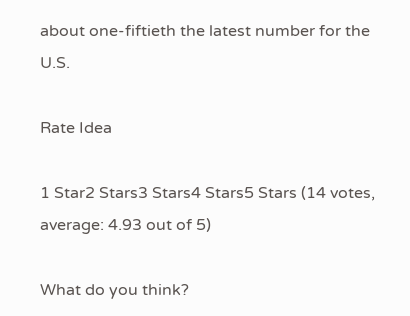about one-fiftieth the latest number for the U.S.

Rate Idea

1 Star2 Stars3 Stars4 Stars5 Stars (14 votes, average: 4.93 out of 5)

What do you think?